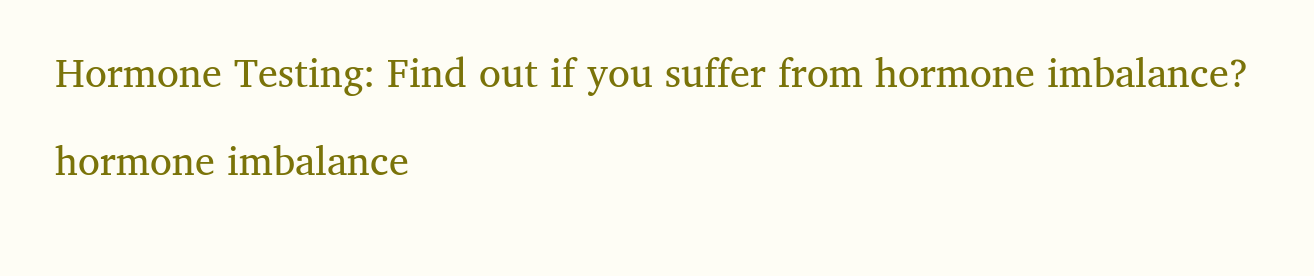Hormone Testing: Find out if you suffer from hormone imbalance?

hormone imbalance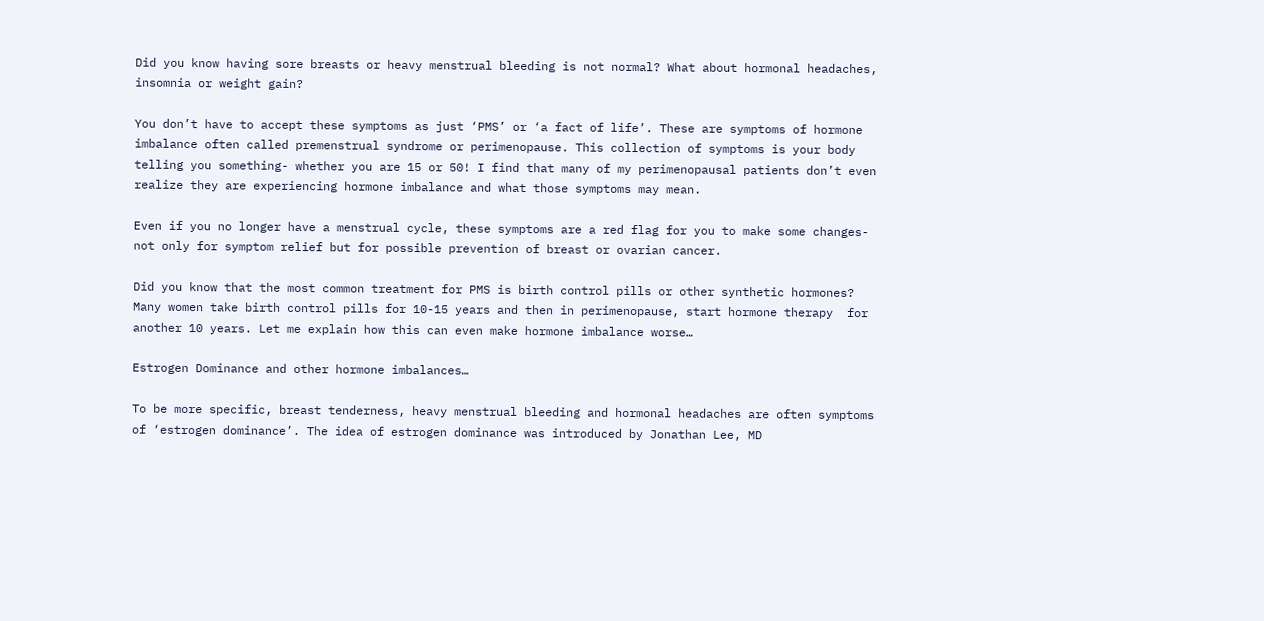Did you know having sore breasts or heavy menstrual bleeding is not normal? What about hormonal headaches, insomnia or weight gain?

You don’t have to accept these symptoms as just ‘PMS’ or ‘a fact of life’. These are symptoms of hormone imbalance often called premenstrual syndrome or perimenopause. This collection of symptoms is your body telling you something- whether you are 15 or 50! I find that many of my perimenopausal patients don’t even realize they are experiencing hormone imbalance and what those symptoms may mean.

Even if you no longer have a menstrual cycle, these symptoms are a red flag for you to make some changes- not only for symptom relief but for possible prevention of breast or ovarian cancer.

Did you know that the most common treatment for PMS is birth control pills or other synthetic hormones? Many women take birth control pills for 10-15 years and then in perimenopause, start hormone therapy  for another 10 years. Let me explain how this can even make hormone imbalance worse…

Estrogen Dominance and other hormone imbalances…

To be more specific, breast tenderness, heavy menstrual bleeding and hormonal headaches are often symptoms of ‘estrogen dominance’. The idea of estrogen dominance was introduced by Jonathan Lee, MD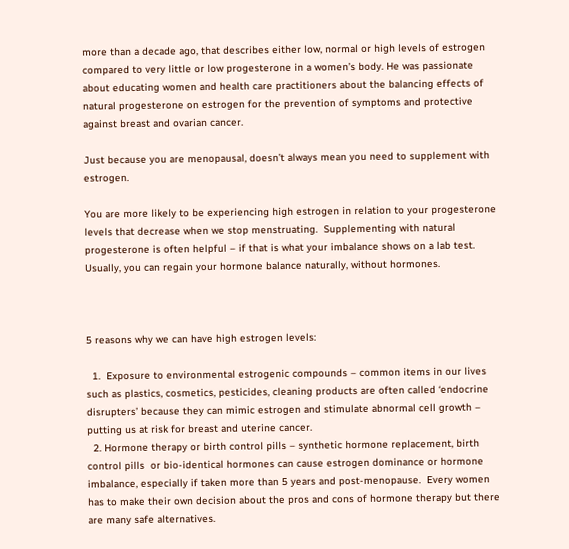more than a decade ago, that describes either low, normal or high levels of estrogen compared to very little or low progesterone in a women’s body. He was passionate about educating women and health care practitioners about the balancing effects of natural progesterone on estrogen for the prevention of symptoms and protective against breast and ovarian cancer.

Just because you are menopausal, doesn’t always mean you need to supplement with estrogen.

You are more likely to be experiencing high estrogen in relation to your progesterone levels that decrease when we stop menstruating.  Supplementing with natural progesterone is often helpful – if that is what your imbalance shows on a lab test.  Usually, you can regain your hormone balance naturally, without hormones.



5 reasons why we can have high estrogen levels:

  1.  Exposure to environmental estrogenic compounds – common items in our lives such as plastics, cosmetics, pesticides, cleaning products are often called ‘endocrine disrupters’ because they can mimic estrogen and stimulate abnormal cell growth – putting us at risk for breast and uterine cancer.
  2. Hormone therapy or birth control pills – synthetic hormone replacement, birth control pills  or bio-identical hormones can cause estrogen dominance or hormone imbalance, especially if taken more than 5 years and post-menopause.  Every women has to make their own decision about the pros and cons of hormone therapy but there are many safe alternatives.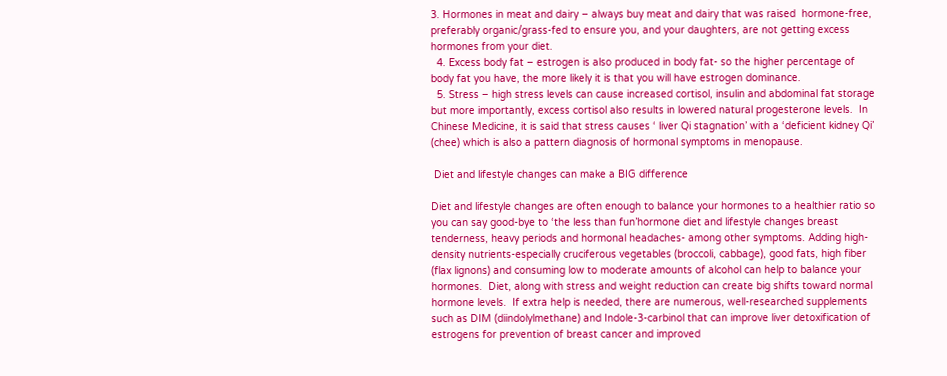3. Hormones in meat and dairy – always buy meat and dairy that was raised  hormone-free, preferably organic/grass-fed to ensure you, and your daughters, are not getting excess hormones from your diet.
  4. Excess body fat – estrogen is also produced in body fat- so the higher percentage of body fat you have, the more likely it is that you will have estrogen dominance.
  5. Stress – high stress levels can cause increased cortisol, insulin and abdominal fat storage but more importantly, excess cortisol also results in lowered natural progesterone levels.  In Chinese Medicine, it is said that stress causes ‘ liver Qi stagnation’ with a ‘deficient kidney Qi’ (chee) which is also a pattern diagnosis of hormonal symptoms in menopause.

 Diet and lifestyle changes can make a BIG difference

Diet and lifestyle changes are often enough to balance your hormones to a healthier ratio so you can say good-bye to ‘the less than fun’hormone diet and lifestyle changes breast tenderness, heavy periods and hormonal headaches- among other symptoms. Adding high-density nutrients-especially cruciferous vegetables (broccoli, cabbage), good fats, high fiber (flax lignons) and consuming low to moderate amounts of alcohol can help to balance your hormones.  Diet, along with stress and weight reduction can create big shifts toward normal hormone levels.  If extra help is needed, there are numerous, well-researched supplements such as DIM (diindolylmethane) and Indole-3-carbinol that can improve liver detoxification of estrogens for prevention of breast cancer and improved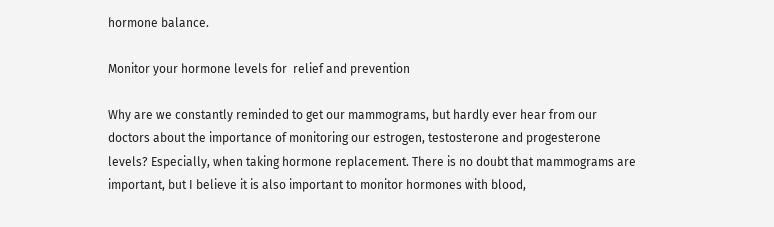hormone balance.

Monitor your hormone levels for  relief and prevention

Why are we constantly reminded to get our mammograms, but hardly ever hear from our doctors about the importance of monitoring our estrogen, testosterone and progesterone levels? Especially, when taking hormone replacement. There is no doubt that mammograms are important, but I believe it is also important to monitor hormones with blood,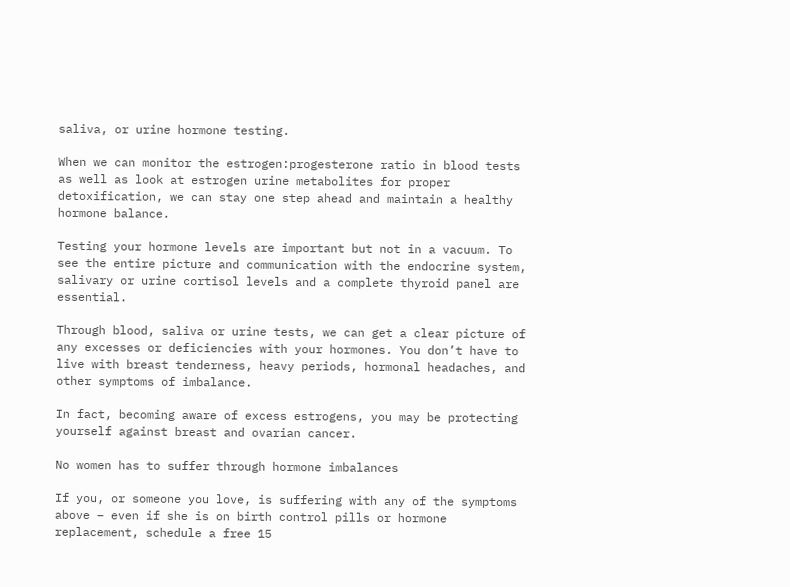saliva, or urine hormone testing.

When we can monitor the estrogen:progesterone ratio in blood tests as well as look at estrogen urine metabolites for proper detoxification, we can stay one step ahead and maintain a healthy hormone balance.

Testing your hormone levels are important but not in a vacuum. To see the entire picture and communication with the endocrine system, salivary or urine cortisol levels and a complete thyroid panel are essential.

Through blood, saliva or urine tests, we can get a clear picture of any excesses or deficiencies with your hormones. You don’t have to live with breast tenderness, heavy periods, hormonal headaches, and other symptoms of imbalance.

In fact, becoming aware of excess estrogens, you may be protecting yourself against breast and ovarian cancer.

No women has to suffer through hormone imbalances

If you, or someone you love, is suffering with any of the symptoms above – even if she is on birth control pills or hormone replacement, schedule a free 15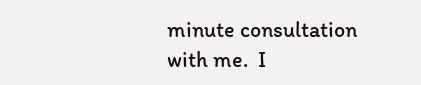minute consultation with me.  I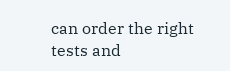can order the right tests and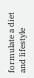formulate a diet and lifestyle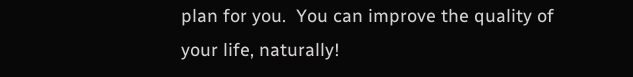plan for you.  You can improve the quality of your life, naturally!